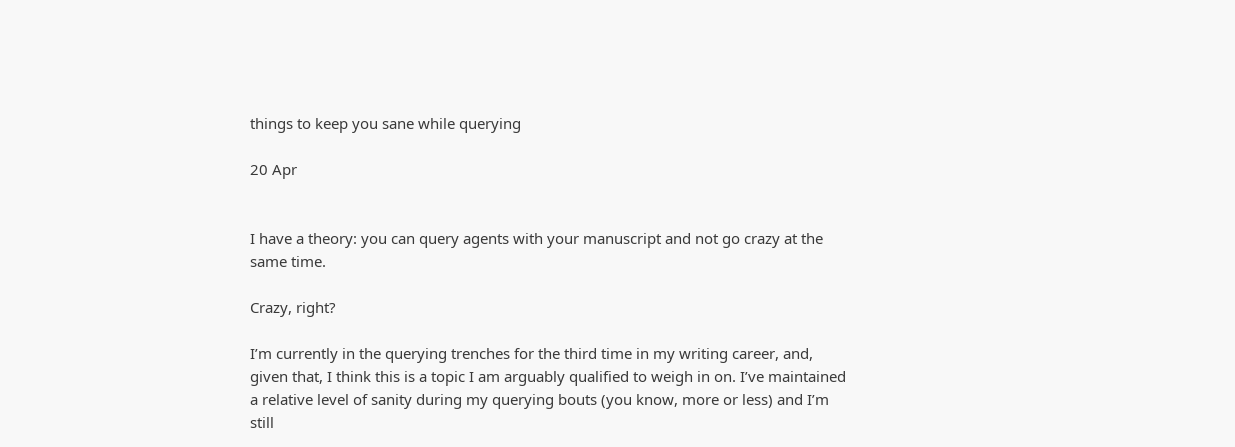things to keep you sane while querying

20 Apr


I have a theory: you can query agents with your manuscript and not go crazy at the same time.

Crazy, right?

I’m currently in the querying trenches for the third time in my writing career, and, given that, I think this is a topic I am arguably qualified to weigh in on. I’ve maintained a relative level of sanity during my querying bouts (you know, more or less) and I’m still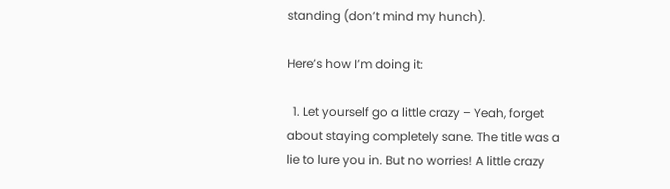standing (don’t mind my hunch).

Here’s how I’m doing it:

  1. Let yourself go a little crazy – Yeah, forget about staying completely sane. The title was a lie to lure you in. But no worries! A little crazy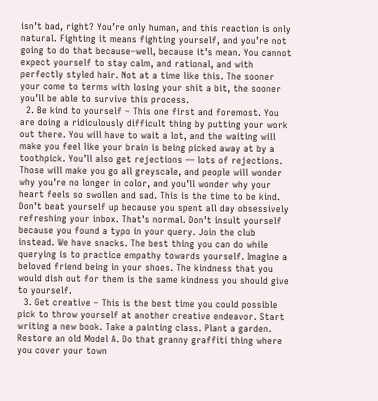isn’t bad, right? You’re only human, and this reaction is only natural. Fighting it means fighting yourself, and you’re not going to do that because–well, because it’s mean. You cannot expect yourself to stay calm, and rational, and with perfectly styled hair. Not at a time like this. The sooner your come to terms with losing your shit a bit, the sooner you’ll be able to survive this process.
  2. Be kind to yourself – This one first and foremost. You are doing a ridiculously difficult thing by putting your work out there. You will have to wait a lot, and the waiting will make you feel like your brain is being picked away at by a toothpick. You’ll also get rejections — lots of rejections. Those will make you go all greyscale, and people will wonder why you’re no longer in color, and you’ll wonder why your heart feels so swollen and sad. This is the time to be kind. Don’t beat yourself up because you spent all day obsessively refreshing your inbox. That’s normal. Don’t insult yourself because you found a typo in your query. Join the club instead. We have snacks. The best thing you can do while querying is to practice empathy towards yourself. Imagine a beloved friend being in your shoes. The kindness that you would dish out for them is the same kindness you should give to yourself.
  3. Get creative – This is the best time you could possible pick to throw yourself at another creative endeavor. Start writing a new book. Take a painting class. Plant a garden. Restore an old Model A. Do that granny graffiti thing where you cover your town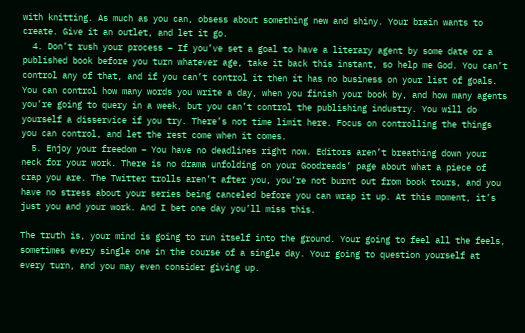with knitting. As much as you can, obsess about something new and shiny. Your brain wants to create. Give it an outlet, and let it go.
  4. Don’t rush your process – If you’ve set a goal to have a literary agent by some date or a published book before you turn whatever age, take it back this instant, so help me God. You can’t control any of that, and if you can’t control it then it has no business on your list of goals. You can control how many words you write a day, when you finish your book by, and how many agents you’re going to query in a week, but you can’t control the publishing industry. You will do yourself a disservice if you try. There’s not time limit here. Focus on controlling the things you can control, and let the rest come when it comes.
  5. Enjoy your freedom – You have no deadlines right now. Editors aren’t breathing down your neck for your work. There is no drama unfolding on your Goodreads’ page about what a piece of crap you are. The Twitter trolls aren’t after you, you’re not burnt out from book tours, and you have no stress about your series being canceled before you can wrap it up. At this moment, it’s just you and your work. And I bet one day you’ll miss this.

The truth is, your mind is going to run itself into the ground. Your going to feel all the feels, sometimes every single one in the course of a single day. Your going to question yourself at every turn, and you may even consider giving up.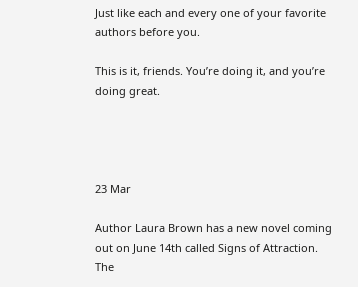Just like each and every one of your favorite authors before you.

This is it, friends. You’re doing it, and you’re doing great.




23 Mar

Author Laura Brown has a new novel coming out on June 14th called Signs of Attraction. The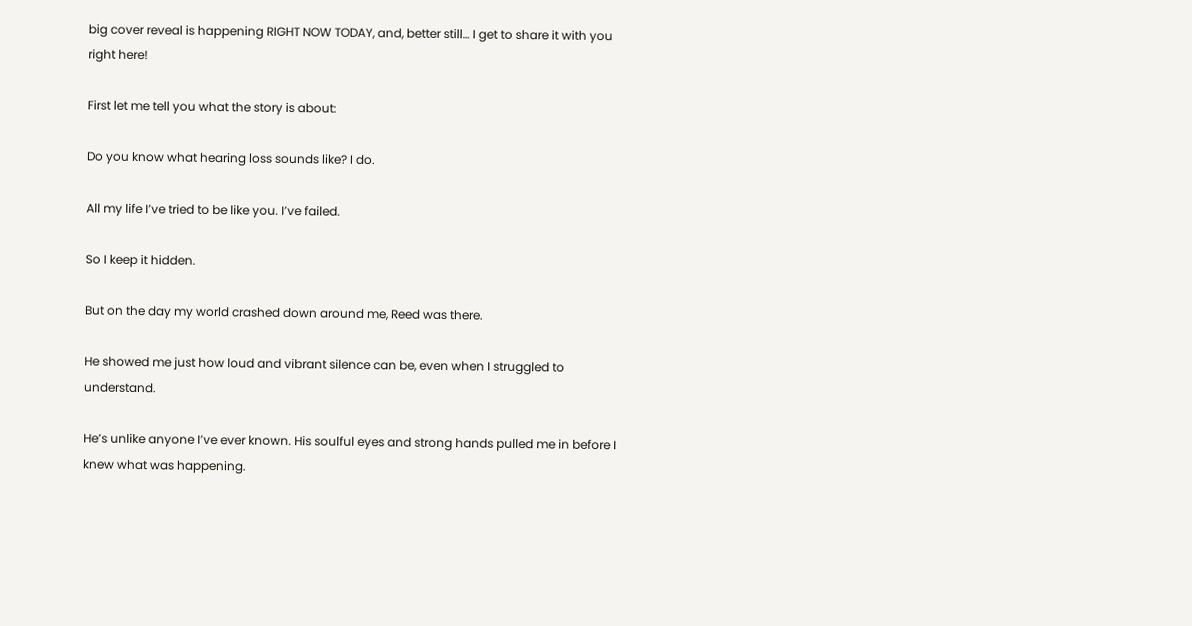big cover reveal is happening RIGHT NOW TODAY, and, better still… I get to share it with you right here!

First let me tell you what the story is about:

Do you know what hearing loss sounds like? I do.

All my life I’ve tried to be like you. I’ve failed.

So I keep it hidden.

But on the day my world crashed down around me, Reed was there.

He showed me just how loud and vibrant silence can be, even when I struggled to understand.

He’s unlike anyone I’ve ever known. His soulful eyes and strong hands pulled me in before I knew what was happening.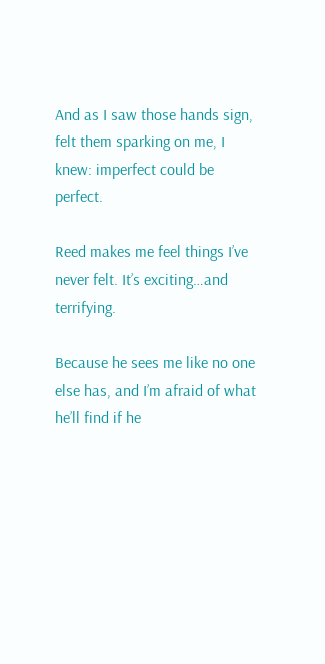And as I saw those hands sign, felt them sparking on me, I knew: imperfect could be perfect.

Reed makes me feel things I’ve never felt. It’s exciting…and terrifying.

Because he sees me like no one else has, and I’m afraid of what he’ll find if he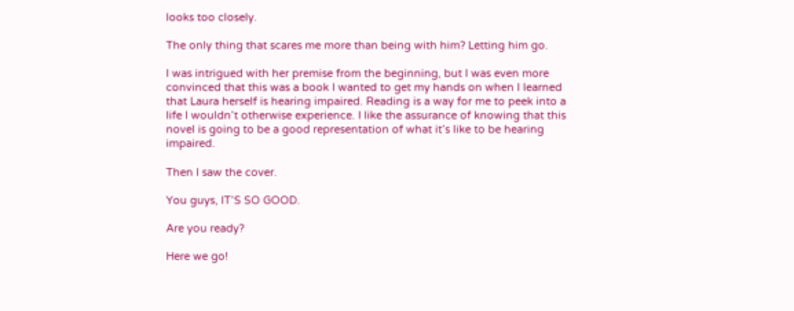looks too closely.

The only thing that scares me more than being with him? Letting him go.

I was intrigued with her premise from the beginning, but I was even more convinced that this was a book I wanted to get my hands on when I learned that Laura herself is hearing impaired. Reading is a way for me to peek into a life I wouldn’t otherwise experience. I like the assurance of knowing that this novel is going to be a good representation of what it’s like to be hearing impaired.

Then I saw the cover.

You guys, IT’S SO GOOD.

Are you ready?

Here we go!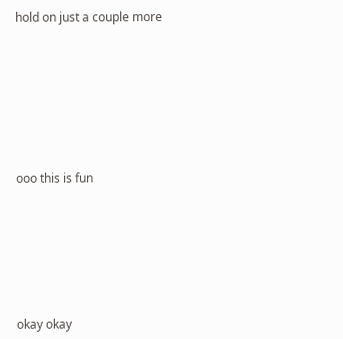hold on just a couple more









ooo this is fun








okay okay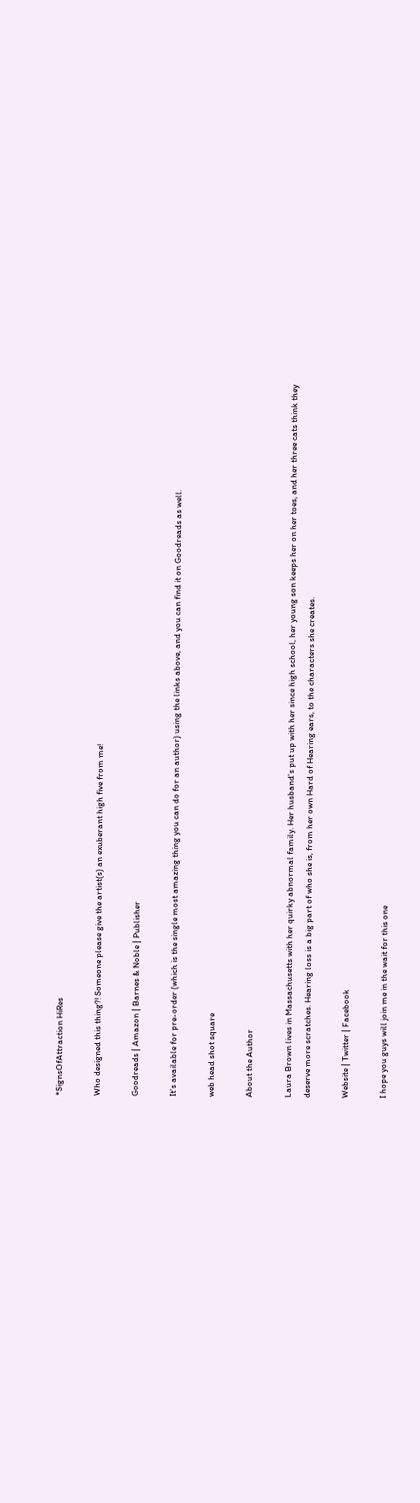*SignsOfAttraction HiRes

Who designed this thing?! Someone please give the artist(s) an exuberant high five from me!

Goodreads | Amazon | Barnes & Noble | Publisher

It’s available for pre-order (which is the single most amazing thing you can do for an author) using the links above, and you can find it on Goodreads as well.

web head shot square

About the Author

Laura Brown lives in Massachusetts with her quirky abnormal family. Her husband’s put up with her since high school, her young son keeps her on her toes, and her three cats think they deserve more scratches. Hearing loss is a big part of who she is, from her own Hard of Hearing ears, to the characters she creates.

Website | Twitter | Facebook

I hope you guys will join me in the wait for this one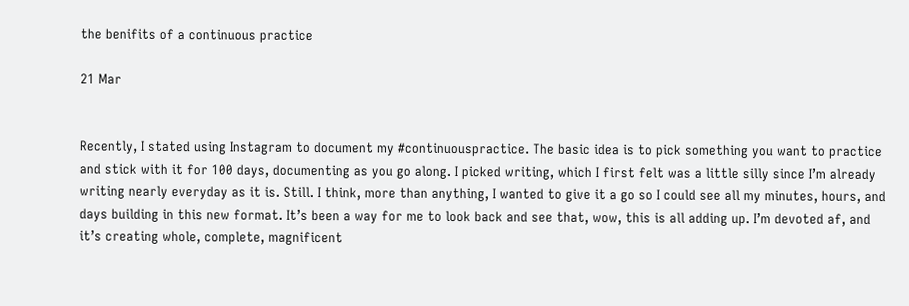the benifits of a continuous practice

21 Mar


Recently, I stated using Instagram to document my #continuouspractice. The basic idea is to pick something you want to practice and stick with it for 100 days, documenting as you go along. I picked writing, which I first felt was a little silly since I’m already writing nearly everyday as it is. Still. I think, more than anything, I wanted to give it a go so I could see all my minutes, hours, and days building in this new format. It’s been a way for me to look back and see that, wow, this is all adding up. I’m devoted af, and it’s creating whole, complete, magnificent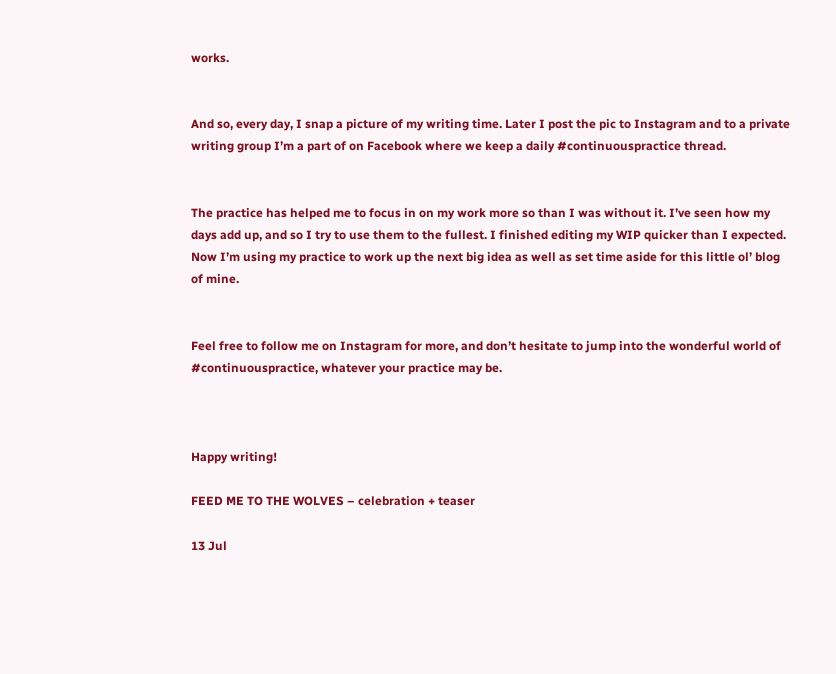works.


And so, every day, I snap a picture of my writing time. Later I post the pic to Instagram and to a private writing group I’m a part of on Facebook where we keep a daily #continuouspractice thread.


The practice has helped me to focus in on my work more so than I was without it. I’ve seen how my days add up, and so I try to use them to the fullest. I finished editing my WIP quicker than I expected. Now I’m using my practice to work up the next big idea as well as set time aside for this little ol’ blog of mine.


Feel free to follow me on Instagram for more, and don’t hesitate to jump into the wonderful world of #continuouspractice, whatever your practice may be.



Happy writing!

FEED ME TO THE WOLVES – celebration + teaser

13 Jul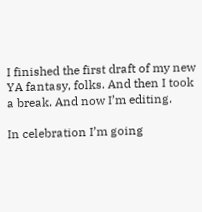I finished the first draft of my new YA fantasy, folks. And then I took a break. And now I’m editing.

In celebration I’m going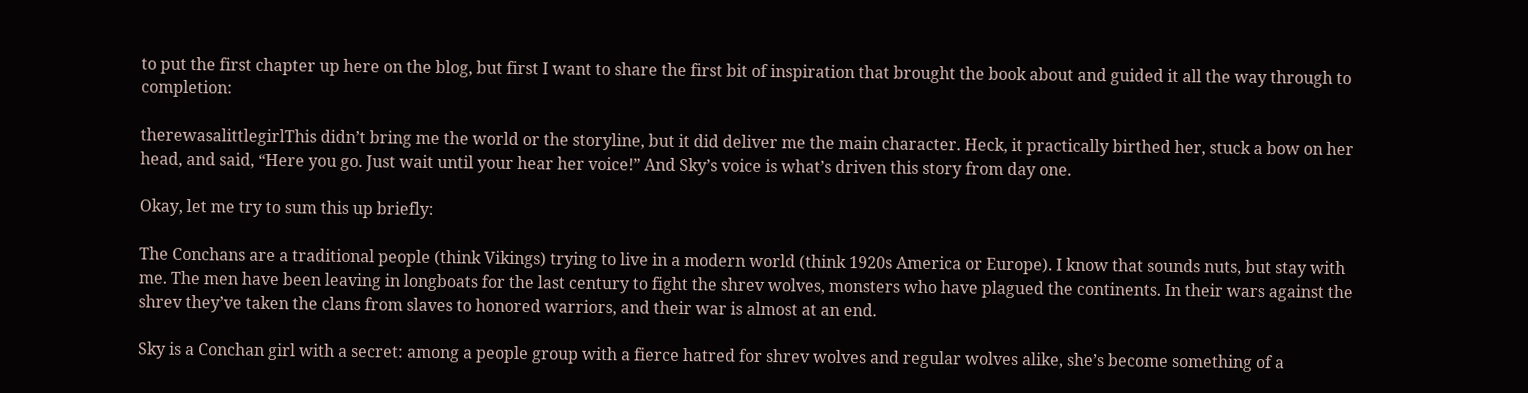to put the first chapter up here on the blog, but first I want to share the first bit of inspiration that brought the book about and guided it all the way through to completion:

therewasalittlegirlThis didn’t bring me the world or the storyline, but it did deliver me the main character. Heck, it practically birthed her, stuck a bow on her head, and said, “Here you go. Just wait until your hear her voice!” And Sky’s voice is what’s driven this story from day one.

Okay, let me try to sum this up briefly:

The Conchans are a traditional people (think Vikings) trying to live in a modern world (think 1920s America or Europe). I know that sounds nuts, but stay with me. The men have been leaving in longboats for the last century to fight the shrev wolves, monsters who have plagued the continents. In their wars against the shrev they’ve taken the clans from slaves to honored warriors, and their war is almost at an end.

Sky is a Conchan girl with a secret: among a people group with a fierce hatred for shrev wolves and regular wolves alike, she’s become something of a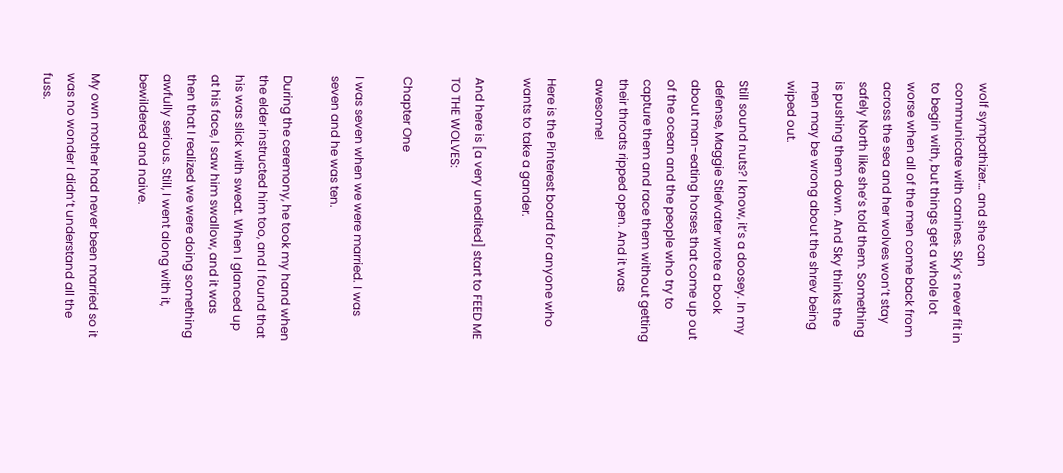wolf sympathizer… and she can communicate with canines. Sky’s never fit in to begin with, but things get a whole lot worse when all of the men come back from across the sea and her wolves won’t stay safely North like she’s told them. Something is pushing them down. And Sky thinks the men may be wrong about the shrev being wiped out.

Still sound nuts? I know, it’s a doosey. In my defense, Maggie Stiefvater wrote a book about man-eating horses that come up out of the ocean and the people who try to capture them and race them without getting their throats ripped open. And it was awesome!

Here is the Pinterest board for anyone who wants to take a gander.

And here is [a very unedited] start to FEED ME TO THE WOLVES:

Chapter One

I was seven when we were married. I was seven and he was ten.

During the ceremony, he took my hand when the elder instructed him too, and I found that his was slick with sweat. When I glanced up at his face, I saw him swallow, and it was then that I realized we were doing something awfully serious. Still, I went along with it, bewildered and naive.

My own mother had never been married so it was no wonder I didn’t understand all the fuss.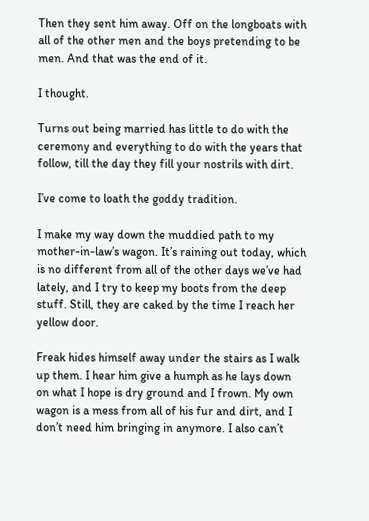Then they sent him away. Off on the longboats with all of the other men and the boys pretending to be men. And that was the end of it.

I thought.

Turns out being married has little to do with the ceremony and everything to do with the years that follow, till the day they fill your nostrils with dirt.

I’ve come to loath the goddy tradition.

I make my way down the muddied path to my mother-in-law’s wagon. It’s raining out today, which is no different from all of the other days we’ve had lately, and I try to keep my boots from the deep stuff. Still, they are caked by the time I reach her yellow door.

Freak hides himself away under the stairs as I walk up them. I hear him give a humph as he lays down on what I hope is dry ground and I frown. My own wagon is a mess from all of his fur and dirt, and I don’t need him bringing in anymore. I also can’t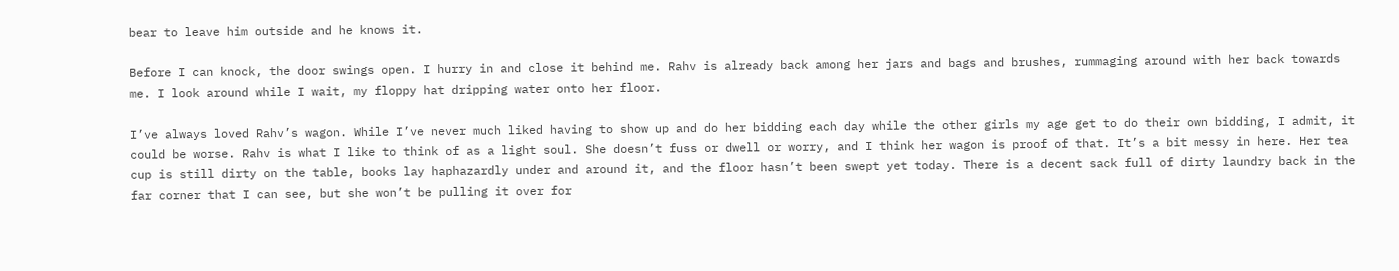bear to leave him outside and he knows it.

Before I can knock, the door swings open. I hurry in and close it behind me. Rahv is already back among her jars and bags and brushes, rummaging around with her back towards me. I look around while I wait, my floppy hat dripping water onto her floor.

I’ve always loved Rahv’s wagon. While I’ve never much liked having to show up and do her bidding each day while the other girls my age get to do their own bidding, I admit, it could be worse. Rahv is what I like to think of as a light soul. She doesn’t fuss or dwell or worry, and I think her wagon is proof of that. It’s a bit messy in here. Her tea cup is still dirty on the table, books lay haphazardly under and around it, and the floor hasn’t been swept yet today. There is a decent sack full of dirty laundry back in the far corner that I can see, but she won’t be pulling it over for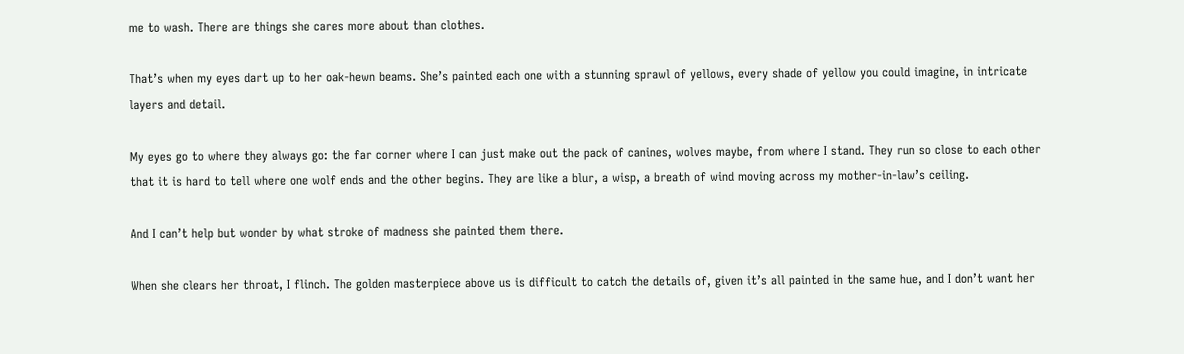me to wash. There are things she cares more about than clothes.

That’s when my eyes dart up to her oak-hewn beams. She’s painted each one with a stunning sprawl of yellows, every shade of yellow you could imagine, in intricate layers and detail.

My eyes go to where they always go: the far corner where I can just make out the pack of canines, wolves maybe, from where I stand. They run so close to each other that it is hard to tell where one wolf ends and the other begins. They are like a blur, a wisp, a breath of wind moving across my mother-in-law’s ceiling.

And I can’t help but wonder by what stroke of madness she painted them there.

When she clears her throat, I flinch. The golden masterpiece above us is difficult to catch the details of, given it’s all painted in the same hue, and I don’t want her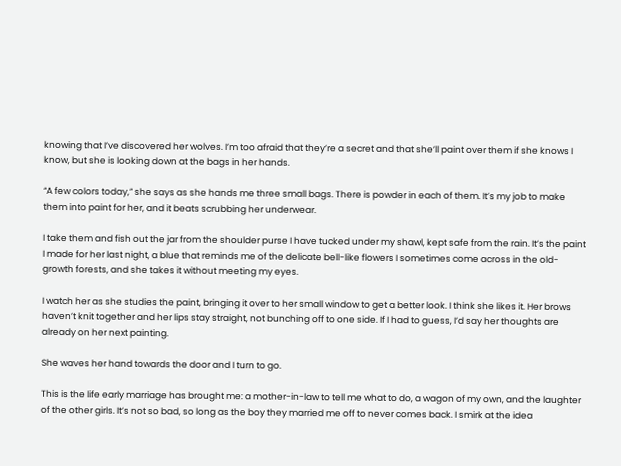knowing that I’ve discovered her wolves. I’m too afraid that they’re a secret and that she’ll paint over them if she knows I know, but she is looking down at the bags in her hands.

“A few colors today,” she says as she hands me three small bags. There is powder in each of them. It’s my job to make them into paint for her, and it beats scrubbing her underwear.

I take them and fish out the jar from the shoulder purse I have tucked under my shawl, kept safe from the rain. It’s the paint I made for her last night, a blue that reminds me of the delicate bell-like flowers I sometimes come across in the old-growth forests, and she takes it without meeting my eyes.

I watch her as she studies the paint, bringing it over to her small window to get a better look. I think she likes it. Her brows haven’t knit together and her lips stay straight, not bunching off to one side. If I had to guess, I’d say her thoughts are already on her next painting.

She waves her hand towards the door and I turn to go.

This is the life early marriage has brought me: a mother-in-law to tell me what to do, a wagon of my own, and the laughter of the other girls. It’s not so bad, so long as the boy they married me off to never comes back. I smirk at the idea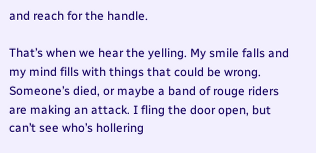and reach for the handle.

That’s when we hear the yelling. My smile falls and my mind fills with things that could be wrong. Someone’s died, or maybe a band of rouge riders are making an attack. I fling the door open, but can’t see who’s hollering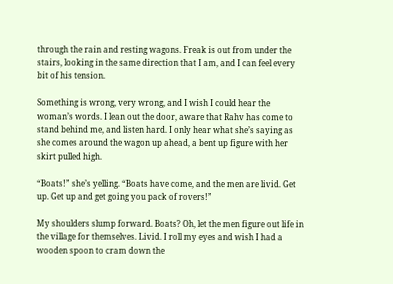through the rain and resting wagons. Freak is out from under the stairs, looking in the same direction that I am, and I can feel every bit of his tension.

Something is wrong, very wrong, and I wish I could hear the woman’s words. I lean out the door, aware that Rahv has come to stand behind me, and listen hard. I only hear what she’s saying as she comes around the wagon up ahead, a bent up figure with her skirt pulled high.

“Boats!” she’s yelling. “Boats have come, and the men are livid. Get up. Get up and get going you pack of rovers!”

My shoulders slump forward. Boats? Oh, let the men figure out life in the village for themselves. Livid. I roll my eyes and wish I had a wooden spoon to cram down the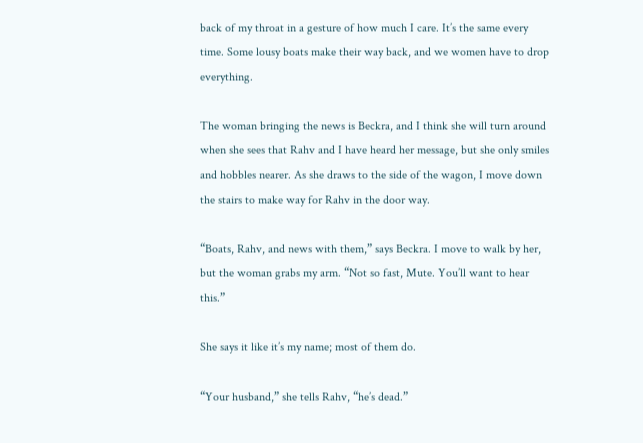back of my throat in a gesture of how much I care. It’s the same every time. Some lousy boats make their way back, and we women have to drop everything.

The woman bringing the news is Beckra, and I think she will turn around when she sees that Rahv and I have heard her message, but she only smiles and hobbles nearer. As she draws to the side of the wagon, I move down the stairs to make way for Rahv in the door way.

“Boats, Rahv, and news with them,” says Beckra. I move to walk by her, but the woman grabs my arm. “Not so fast, Mute. You’ll want to hear this.”

She says it like it’s my name; most of them do.

“Your husband,” she tells Rahv, “he’s dead.”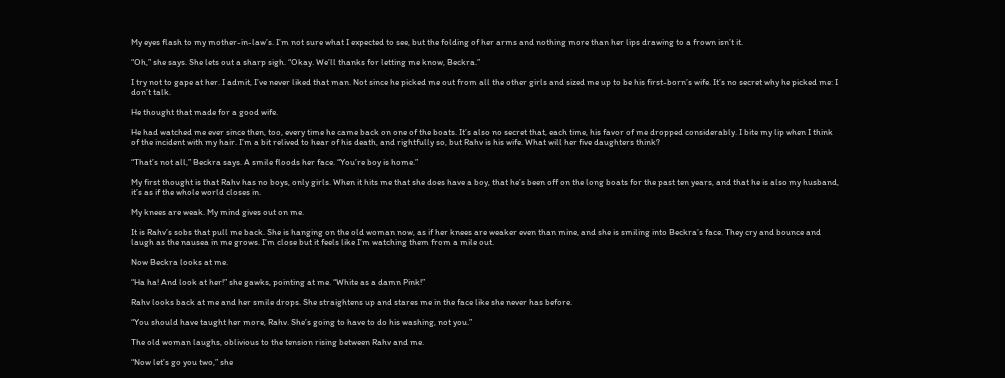My eyes flash to my mother-in-law’s. I’m not sure what I expected to see, but the folding of her arms and nothing more than her lips drawing to a frown isn’t it.

“Oh,” she says. She lets out a sharp sigh. “Okay. We’ll thanks for letting me know, Beckra.”

I try not to gape at her. I admit, I’ve never liked that man. Not since he picked me out from all the other girls and sized me up to be his first-born’s wife. It’s no secret why he picked me: I don’t talk.

He thought that made for a good wife.

He had watched me ever since then, too, every time he came back on one of the boats. It’s also no secret that, each time, his favor of me dropped considerably. I bite my lip when I think of the incident with my hair. I’m a bit relived to hear of his death, and rightfully so, but Rahv is his wife. What will her five daughters think?

“That’s not all,” Beckra says. A smile floods her face. “You’re boy is home.”

My first thought is that Rahv has no boys, only girls. When it hits me that she does have a boy, that he’s been off on the long boats for the past ten years, and that he is also my husband, it’s as if the whole world closes in.

My knees are weak. My mind gives out on me.

It is Rahv’s sobs that pull me back. She is hanging on the old woman now, as if her knees are weaker even than mine, and she is smiling into Beckra’s face. They cry and bounce and laugh as the nausea in me grows. I’m close but it feels like I’m watching them from a mile out.

Now Beckra looks at me.

“Ha ha! And look at her!” she gawks, pointing at me. “White as a damn Pink!”

Rahv looks back at me and her smile drops. She straightens up and stares me in the face like she never has before.

“You should have taught her more, Rahv. She’s going to have to do his washing, not you.”

The old woman laughs, oblivious to the tension rising between Rahv and me.

“Now let’s go you two,” she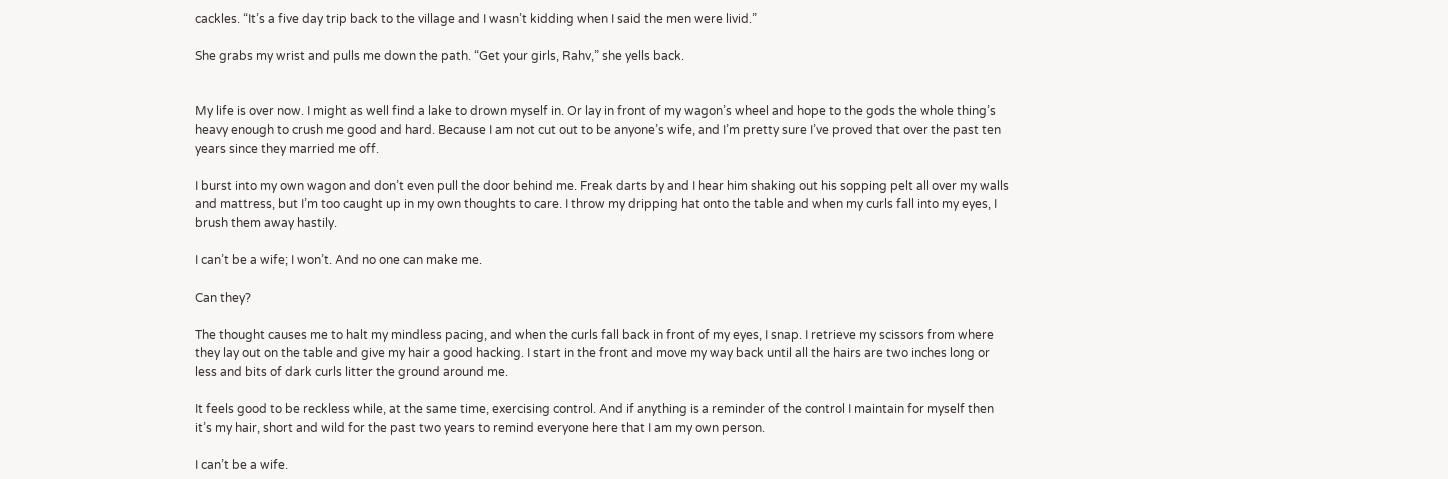cackles. “It’s a five day trip back to the village and I wasn’t kidding when I said the men were livid.”

She grabs my wrist and pulls me down the path. “Get your girls, Rahv,” she yells back.


My life is over now. I might as well find a lake to drown myself in. Or lay in front of my wagon’s wheel and hope to the gods the whole thing’s heavy enough to crush me good and hard. Because I am not cut out to be anyone’s wife, and I’m pretty sure I’ve proved that over the past ten years since they married me off.

I burst into my own wagon and don’t even pull the door behind me. Freak darts by and I hear him shaking out his sopping pelt all over my walls and mattress, but I’m too caught up in my own thoughts to care. I throw my dripping hat onto the table and when my curls fall into my eyes, I brush them away hastily.

I can’t be a wife; I won’t. And no one can make me.

Can they?

The thought causes me to halt my mindless pacing, and when the curls fall back in front of my eyes, I snap. I retrieve my scissors from where they lay out on the table and give my hair a good hacking. I start in the front and move my way back until all the hairs are two inches long or less and bits of dark curls litter the ground around me.

It feels good to be reckless while, at the same time, exercising control. And if anything is a reminder of the control I maintain for myself then it’s my hair, short and wild for the past two years to remind everyone here that I am my own person.

I can’t be a wife.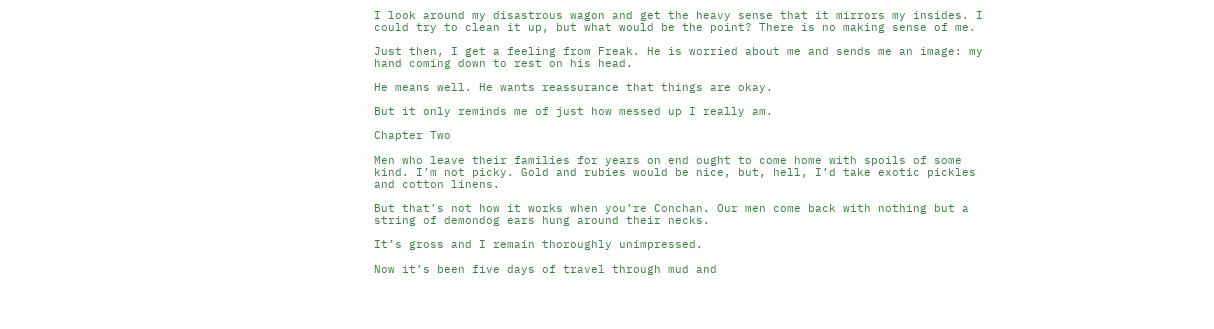I look around my disastrous wagon and get the heavy sense that it mirrors my insides. I could try to clean it up, but what would be the point? There is no making sense of me.

Just then, I get a feeling from Freak. He is worried about me and sends me an image: my hand coming down to rest on his head.

He means well. He wants reassurance that things are okay.

But it only reminds me of just how messed up I really am.

Chapter Two

Men who leave their families for years on end ought to come home with spoils of some kind. I’m not picky. Gold and rubies would be nice, but, hell, I’d take exotic pickles and cotton linens.

But that’s not how it works when you’re Conchan. Our men come back with nothing but a string of demondog ears hung around their necks.

It’s gross and I remain thoroughly unimpressed.

Now it’s been five days of travel through mud and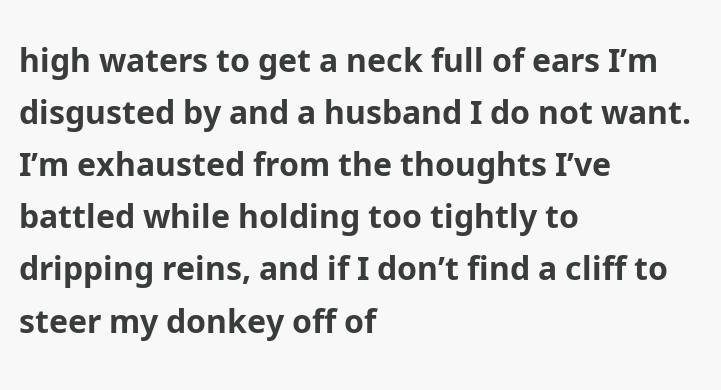high waters to get a neck full of ears I’m disgusted by and a husband I do not want. I’m exhausted from the thoughts I’ve battled while holding too tightly to dripping reins, and if I don’t find a cliff to steer my donkey off of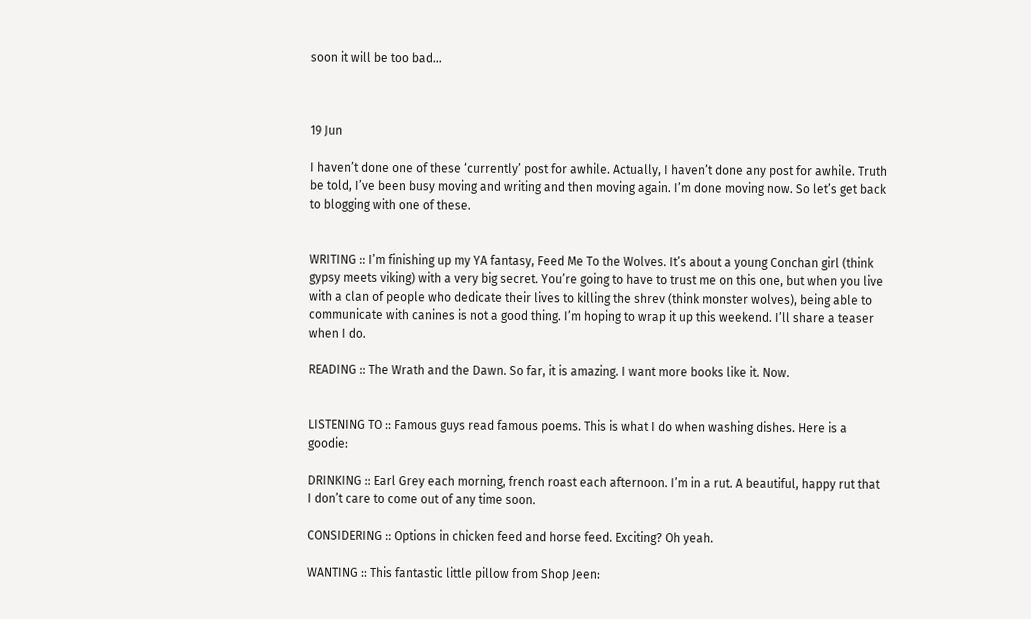soon it will be too bad…



19 Jun

I haven’t done one of these ‘currently’ post for awhile. Actually, I haven’t done any post for awhile. Truth be told, I’ve been busy moving and writing and then moving again. I’m done moving now. So let’s get back to blogging with one of these.


WRITING :: I’m finishing up my YA fantasy, Feed Me To the Wolves. It’s about a young Conchan girl (think gypsy meets viking) with a very big secret. You’re going to have to trust me on this one, but when you live with a clan of people who dedicate their lives to killing the shrev (think monster wolves), being able to communicate with canines is not a good thing. I’m hoping to wrap it up this weekend. I’ll share a teaser when I do.

READING :: The Wrath and the Dawn. So far, it is amazing. I want more books like it. Now.


LISTENING TO :: Famous guys read famous poems. This is what I do when washing dishes. Here is a goodie:

DRINKING :: Earl Grey each morning, french roast each afternoon. I’m in a rut. A beautiful, happy rut that I don’t care to come out of any time soon.

CONSIDERING :: Options in chicken feed and horse feed. Exciting? Oh yeah.

WANTING :: This fantastic little pillow from Shop Jeen: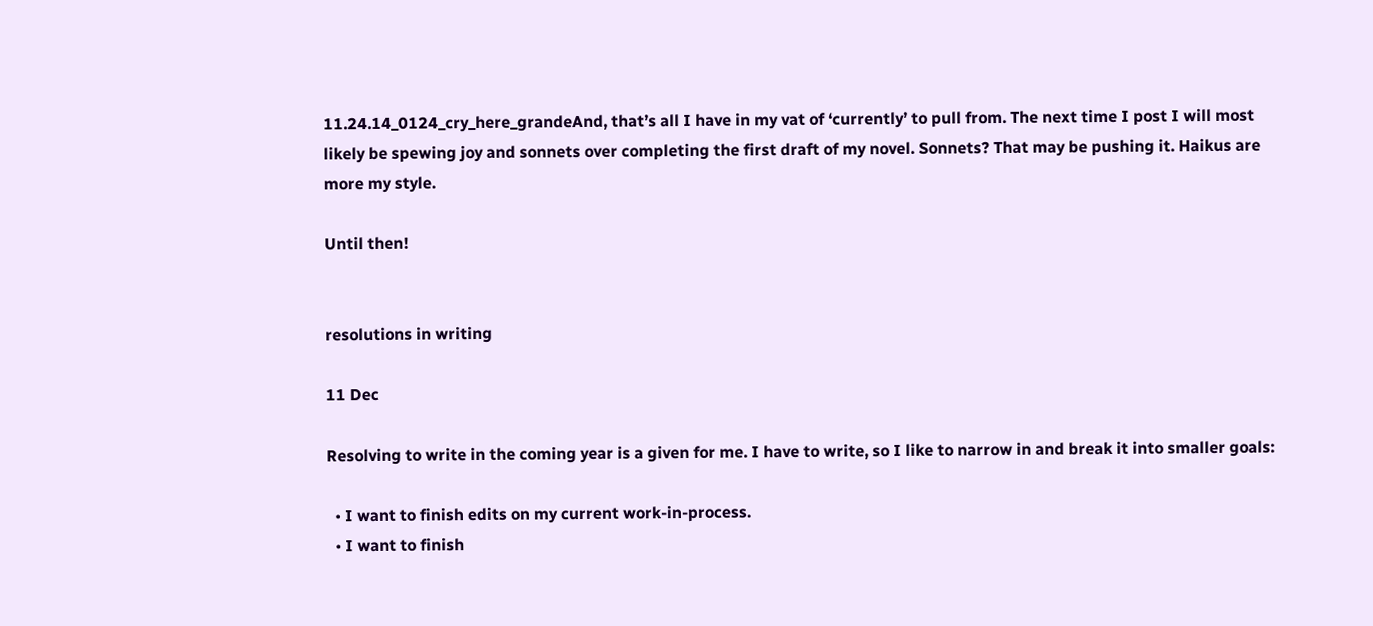11.24.14_0124_cry_here_grandeAnd, that’s all I have in my vat of ‘currently’ to pull from. The next time I post I will most likely be spewing joy and sonnets over completing the first draft of my novel. Sonnets? That may be pushing it. Haikus are more my style.

Until then!


resolutions in writing

11 Dec

Resolving to write in the coming year is a given for me. I have to write, so I like to narrow in and break it into smaller goals:

  • I want to finish edits on my current work-in-process.
  • I want to finish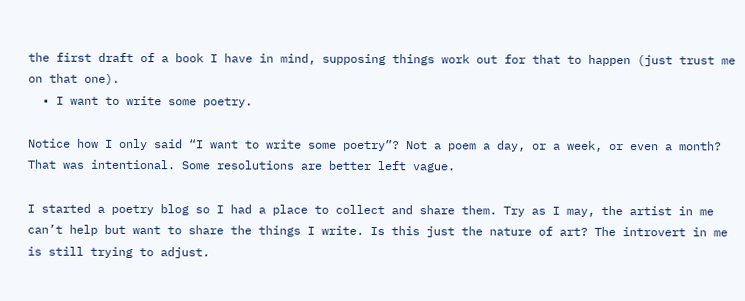the first draft of a book I have in mind, supposing things work out for that to happen (just trust me on that one).
  • I want to write some poetry.

Notice how I only said “I want to write some poetry”? Not a poem a day, or a week, or even a month? That was intentional. Some resolutions are better left vague.

I started a poetry blog so I had a place to collect and share them. Try as I may, the artist in me can’t help but want to share the things I write. Is this just the nature of art? The introvert in me is still trying to adjust.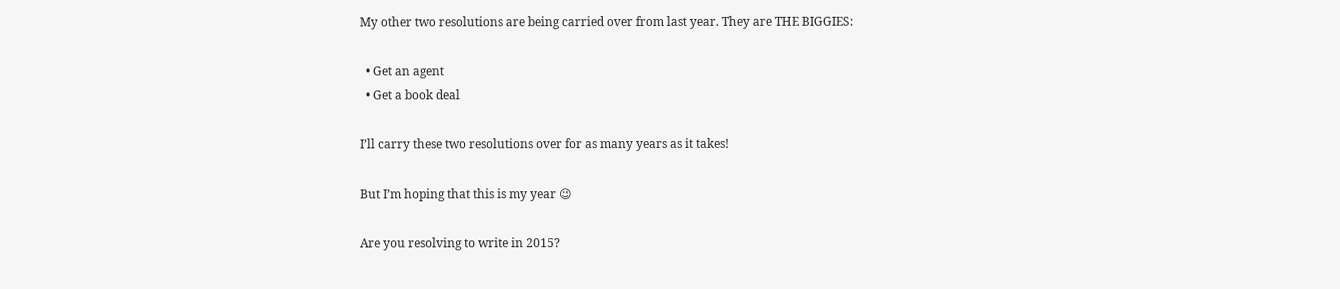My other two resolutions are being carried over from last year. They are THE BIGGIES:

  • Get an agent
  • Get a book deal

I’ll carry these two resolutions over for as many years as it takes!

But I’m hoping that this is my year 😉

Are you resolving to write in 2015?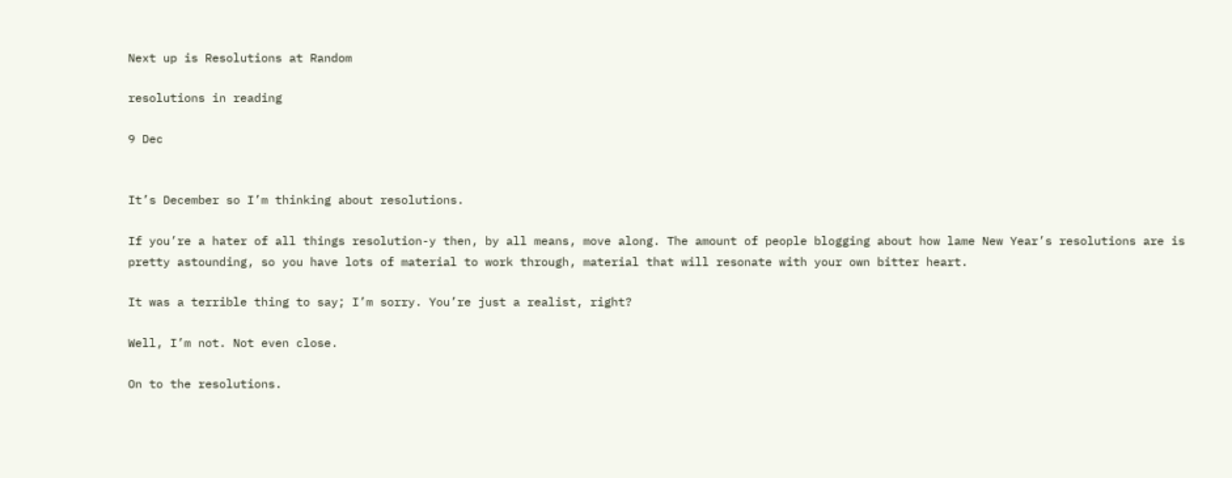Next up is Resolutions at Random

resolutions in reading

9 Dec


It’s December so I’m thinking about resolutions.

If you’re a hater of all things resolution-y then, by all means, move along. The amount of people blogging about how lame New Year’s resolutions are is pretty astounding, so you have lots of material to work through, material that will resonate with your own bitter heart.

It was a terrible thing to say; I’m sorry. You’re just a realist, right?

Well, I’m not. Not even close.

On to the resolutions.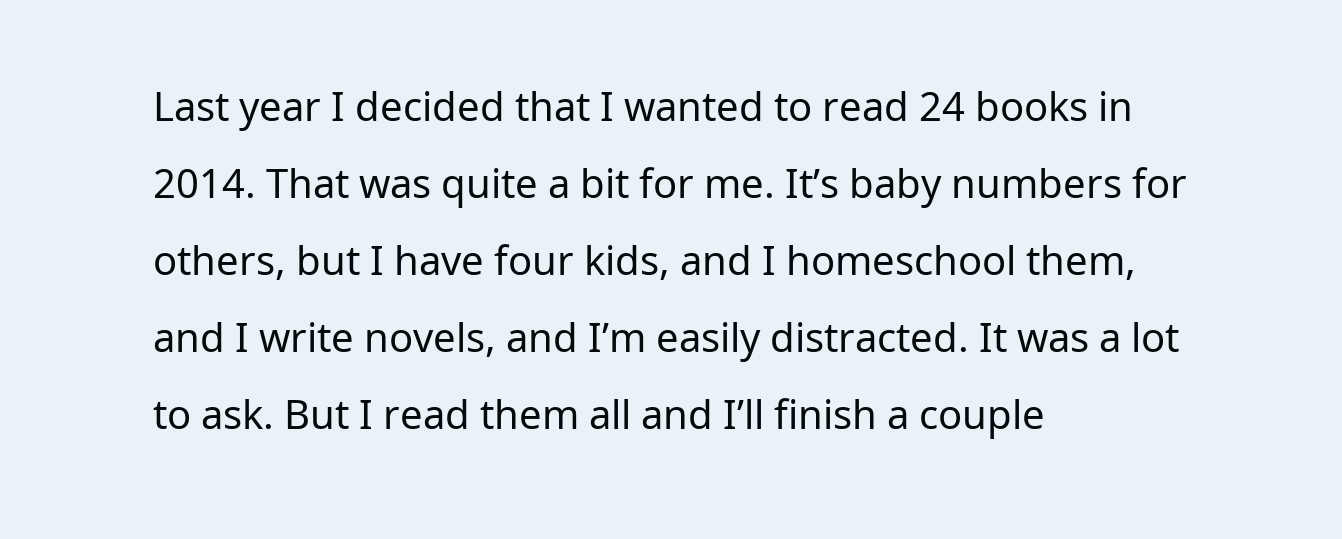Last year I decided that I wanted to read 24 books in 2014. That was quite a bit for me. It’s baby numbers for others, but I have four kids, and I homeschool them, and I write novels, and I’m easily distracted. It was a lot to ask. But I read them all and I’ll finish a couple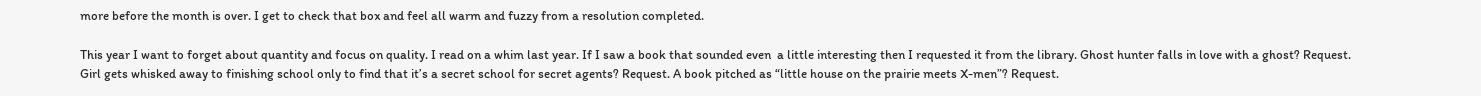more before the month is over. I get to check that box and feel all warm and fuzzy from a resolution completed.

This year I want to forget about quantity and focus on quality. I read on a whim last year. If I saw a book that sounded even  a little interesting then I requested it from the library. Ghost hunter falls in love with a ghost? Request. Girl gets whisked away to finishing school only to find that it’s a secret school for secret agents? Request. A book pitched as “little house on the prairie meets X-men”? Request.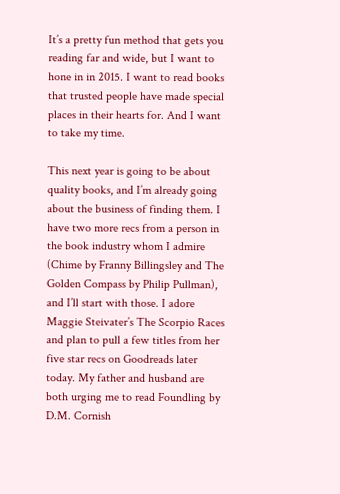It’s a pretty fun method that gets you reading far and wide, but I want to hone in in 2015. I want to read books that trusted people have made special places in their hearts for. And I want to take my time.

This next year is going to be about quality books, and I’m already going about the business of finding them. I have two more recs from a person in the book industry whom I admire (Chime by Franny Billingsley and The Golden Compass by Philip Pullman), and I’ll start with those. I adore Maggie Steivater’s The Scorpio Races and plan to pull a few titles from her five star recs on Goodreads later today. My father and husband are both urging me to read Foundling by D.M. Cornish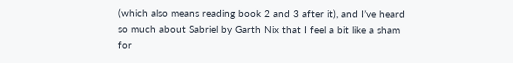(which also means reading book 2 and 3 after it), and I’ve heard so much about Sabriel by Garth Nix that I feel a bit like a sham for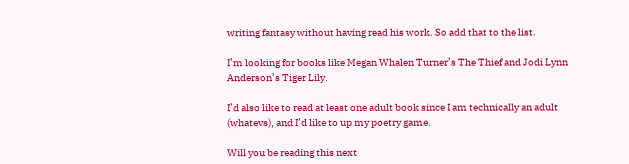writing fantasy without having read his work. So add that to the list.

I’m looking for books like Megan Whalen Turner’s The Thief and Jodi Lynn Anderson’s Tiger Lily.

I’d also like to read at least one adult book since I am technically an adult (whatevs), and I’d like to up my poetry game.

Will you be reading this next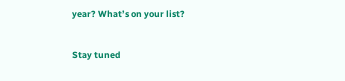year? What’s on your list?


Stay tuned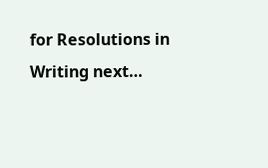for Resolutions in Writing next…